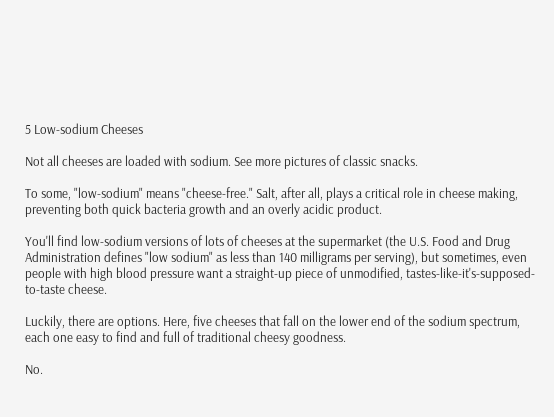5 Low-sodium Cheeses

Not all cheeses are loaded with sodium. See more pictures of classic snacks.

To some, "low-sodium" means "cheese-free." Salt, after all, plays a critical role in cheese making, preventing both quick bacteria growth and an overly acidic product.

You'll find low-sodium versions of lots of cheeses at the supermarket (the U.S. Food and Drug Administration defines "low sodium" as less than 140 milligrams per serving), but sometimes, even people with high blood pressure want a straight-up piece of unmodified, tastes-like-it's-supposed-to-taste cheese.

Luckily, there are options. Here, five cheeses that fall on the lower end of the sodium spectrum, each one easy to find and full of traditional cheesy goodness.

No.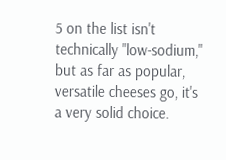5 on the list isn't technically "low-sodium," but as far as popular, versatile cheeses go, it's a very solid choice.